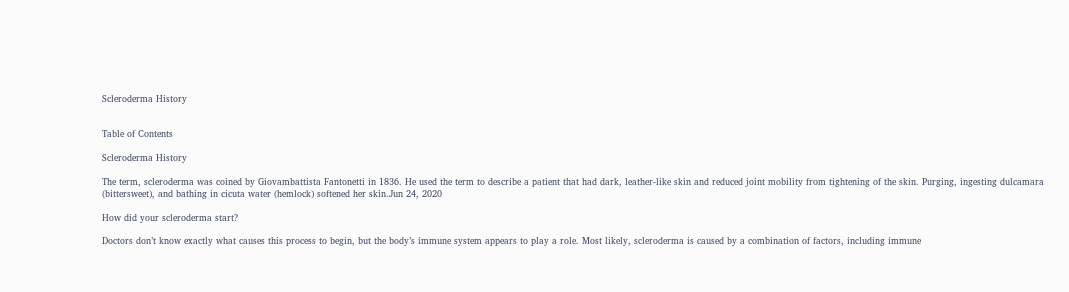Scleroderma History


Table of Contents

Scleroderma History

The term, scleroderma was coined by Giovambattista Fantonetti in 1836. He used the term to describe a patient that had dark, leather-like skin and reduced joint mobility from tightening of the skin. Purging, ingesting dulcamara (bittersweet), and bathing in cicuta water (hemlock) softened her skin.Jun 24, 2020

How did your scleroderma start?

Doctors don’t know exactly what causes this process to begin, but the body’s immune system appears to play a role. Most likely, scleroderma is caused by a combination of factors, including immune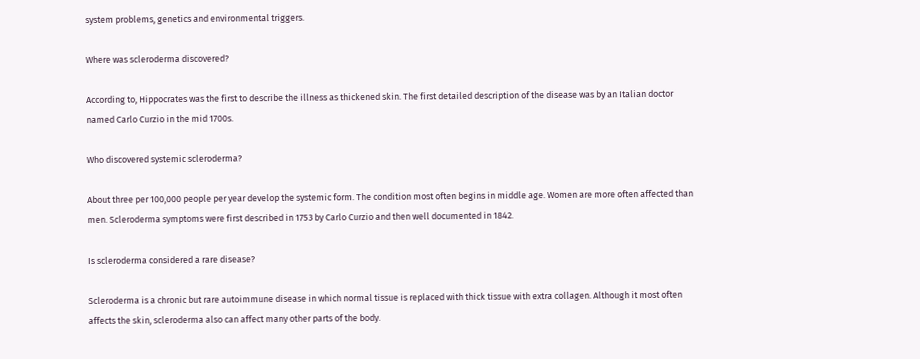system problems, genetics and environmental triggers.

Where was scleroderma discovered?

According to, Hippocrates was the first to describe the illness as thickened skin. The first detailed description of the disease was by an Italian doctor named Carlo Curzio in the mid 1700s.

Who discovered systemic scleroderma?

About three per 100,000 people per year develop the systemic form. The condition most often begins in middle age. Women are more often affected than men. Scleroderma symptoms were first described in 1753 by Carlo Curzio and then well documented in 1842.

Is scleroderma considered a rare disease?

Scleroderma is a chronic but rare autoimmune disease in which normal tissue is replaced with thick tissue with extra collagen. Although it most often affects the skin, scleroderma also can affect many other parts of the body.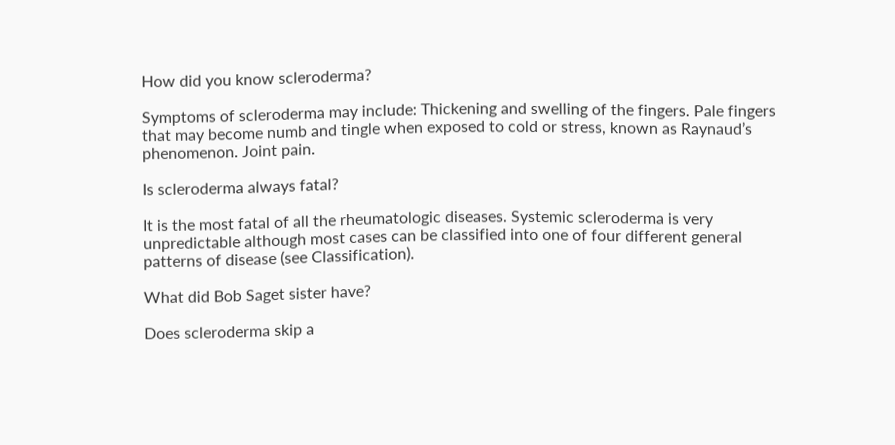How did you know scleroderma?

Symptoms of scleroderma may include: Thickening and swelling of the fingers. Pale fingers that may become numb and tingle when exposed to cold or stress, known as Raynaud’s phenomenon. Joint pain.

Is scleroderma always fatal?

It is the most fatal of all the rheumatologic diseases. Systemic scleroderma is very unpredictable although most cases can be classified into one of four different general patterns of disease (see Classification).

What did Bob Saget sister have?

Does scleroderma skip a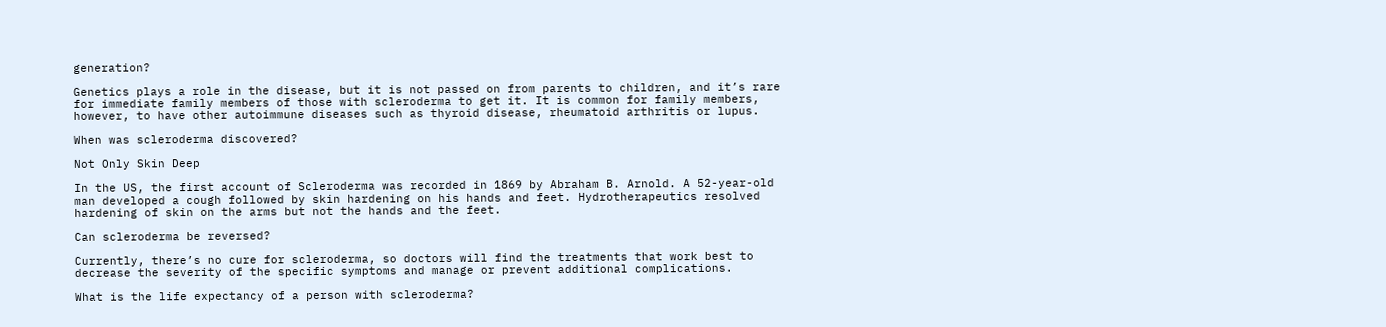generation?

Genetics plays a role in the disease, but it is not passed on from parents to children, and it’s rare for immediate family members of those with scleroderma to get it. It is common for family members, however, to have other autoimmune diseases such as thyroid disease, rheumatoid arthritis or lupus.

When was scleroderma discovered?

Not Only Skin Deep

In the US, the first account of Scleroderma was recorded in 1869 by Abraham B. Arnold. A 52-year-old man developed a cough followed by skin hardening on his hands and feet. Hydrotherapeutics resolved hardening of skin on the arms but not the hands and the feet.

Can scleroderma be reversed?

Currently, there’s no cure for scleroderma, so doctors will find the treatments that work best to decrease the severity of the specific symptoms and manage or prevent additional complications.

What is the life expectancy of a person with scleroderma?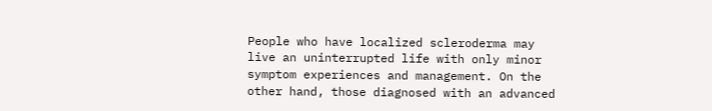People who have localized scleroderma may live an uninterrupted life with only minor symptom experiences and management. On the other hand, those diagnosed with an advanced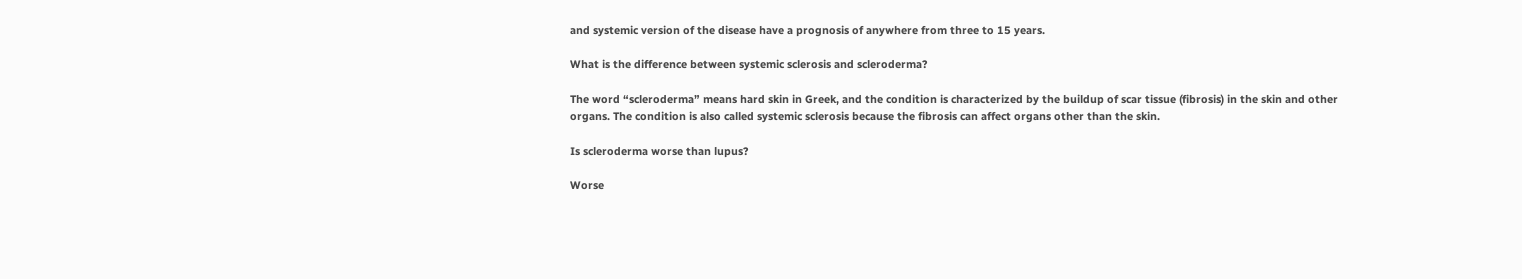and systemic version of the disease have a prognosis of anywhere from three to 15 years.

What is the difference between systemic sclerosis and scleroderma?

The word “scleroderma” means hard skin in Greek, and the condition is characterized by the buildup of scar tissue (fibrosis) in the skin and other organs. The condition is also called systemic sclerosis because the fibrosis can affect organs other than the skin.

Is scleroderma worse than lupus?

Worse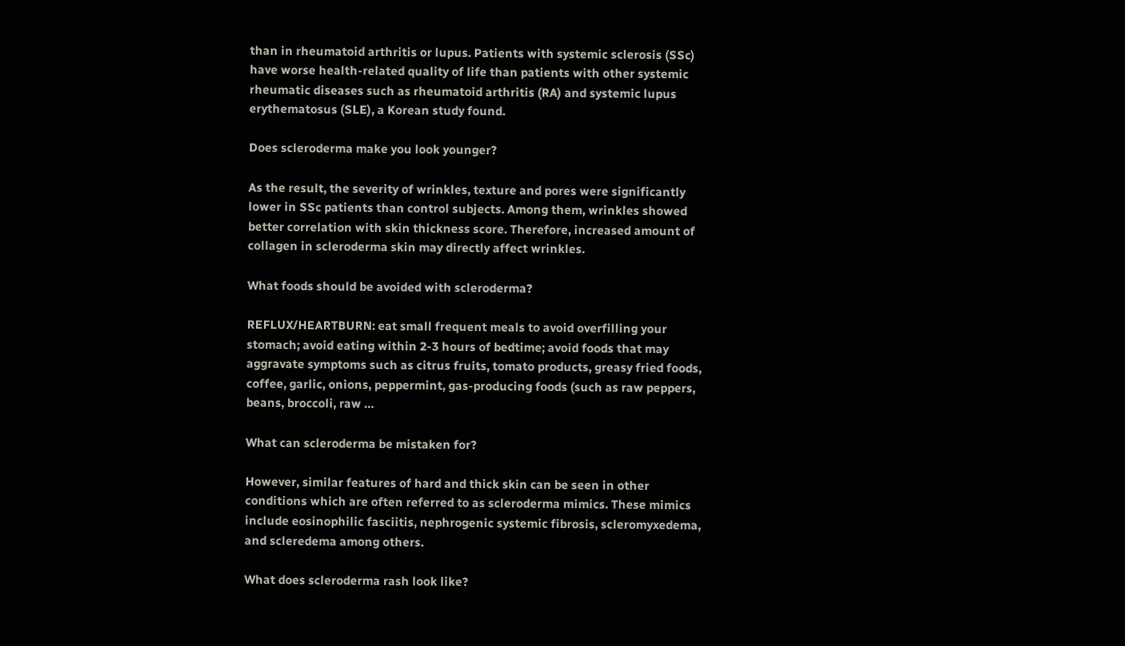than in rheumatoid arthritis or lupus. Patients with systemic sclerosis (SSc) have worse health-related quality of life than patients with other systemic rheumatic diseases such as rheumatoid arthritis (RA) and systemic lupus erythematosus (SLE), a Korean study found.

Does scleroderma make you look younger?

As the result, the severity of wrinkles, texture and pores were significantly lower in SSc patients than control subjects. Among them, wrinkles showed better correlation with skin thickness score. Therefore, increased amount of collagen in scleroderma skin may directly affect wrinkles.

What foods should be avoided with scleroderma?

REFLUX/HEARTBURN: eat small frequent meals to avoid overfilling your stomach; avoid eating within 2-3 hours of bedtime; avoid foods that may aggravate symptoms such as citrus fruits, tomato products, greasy fried foods, coffee, garlic, onions, peppermint, gas-producing foods (such as raw peppers, beans, broccoli, raw …

What can scleroderma be mistaken for?

However, similar features of hard and thick skin can be seen in other conditions which are often referred to as scleroderma mimics. These mimics include eosinophilic fasciitis, nephrogenic systemic fibrosis, scleromyxedema, and scleredema among others.

What does scleroderma rash look like?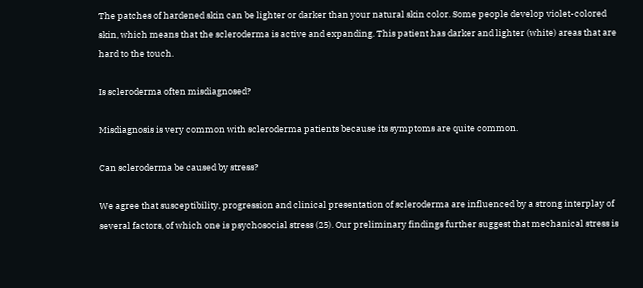The patches of hardened skin can be lighter or darker than your natural skin color. Some people develop violet-colored skin, which means that the scleroderma is active and expanding. This patient has darker and lighter (white) areas that are hard to the touch.

Is scleroderma often misdiagnosed?

Misdiagnosis is very common with scleroderma patients because its symptoms are quite common.

Can scleroderma be caused by stress?

We agree that susceptibility, progression and clinical presentation of scleroderma are influenced by a strong interplay of several factors, of which one is psychosocial stress (25). Our preliminary findings further suggest that mechanical stress is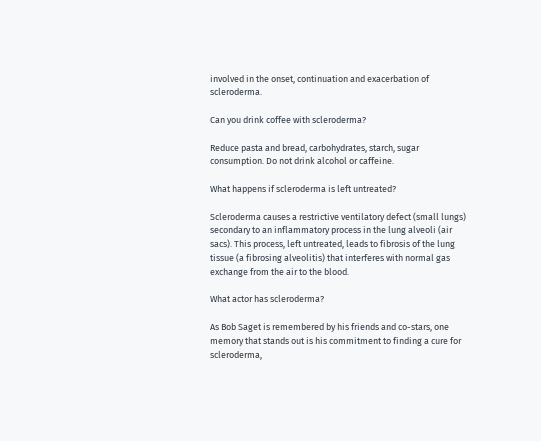involved in the onset, continuation and exacerbation of scleroderma.

Can you drink coffee with scleroderma?

Reduce pasta and bread, carbohydrates, starch, sugar consumption. Do not drink alcohol or caffeine.

What happens if scleroderma is left untreated?

Scleroderma causes a restrictive ventilatory defect (small lungs) secondary to an inflammatory process in the lung alveoli (air sacs). This process, left untreated, leads to fibrosis of the lung tissue (a fibrosing alveolitis) that interferes with normal gas exchange from the air to the blood.

What actor has scleroderma?

As Bob Saget is remembered by his friends and co-stars, one memory that stands out is his commitment to finding a cure for scleroderma,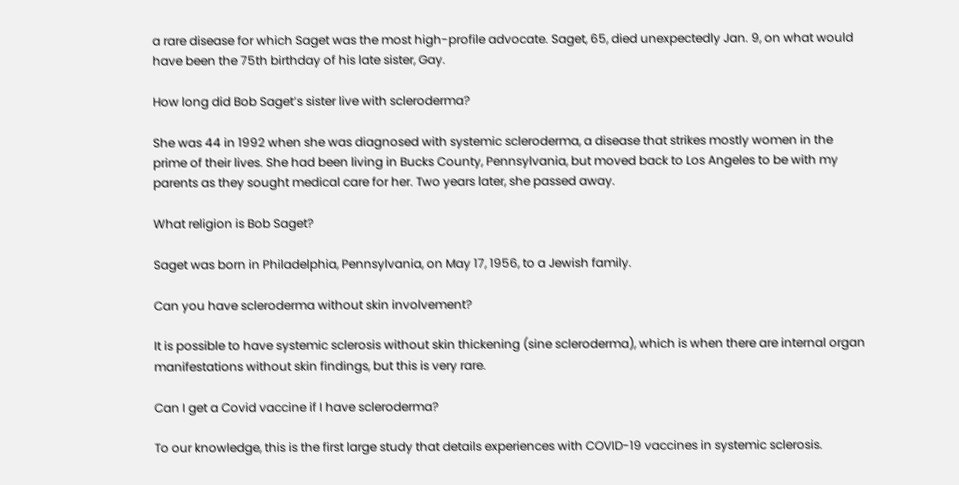a rare disease for which Saget was the most high-profile advocate. Saget, 65, died unexpectedly Jan. 9, on what would have been the 75th birthday of his late sister, Gay.

How long did Bob Saget’s sister live with scleroderma?

She was 44 in 1992 when she was diagnosed with systemic scleroderma, a disease that strikes mostly women in the prime of their lives. She had been living in Bucks County, Pennsylvania, but moved back to Los Angeles to be with my parents as they sought medical care for her. Two years later, she passed away.

What religion is Bob Saget?

Saget was born in Philadelphia, Pennsylvania, on May 17, 1956, to a Jewish family.

Can you have scleroderma without skin involvement?

It is possible to have systemic sclerosis without skin thickening (sine scleroderma), which is when there are internal organ manifestations without skin findings, but this is very rare.

Can I get a Covid vaccine if I have scleroderma?

To our knowledge, this is the first large study that details experiences with COVID-19 vaccines in systemic sclerosis.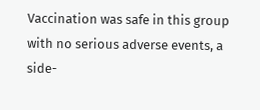Vaccination was safe in this group with no serious adverse events, a side-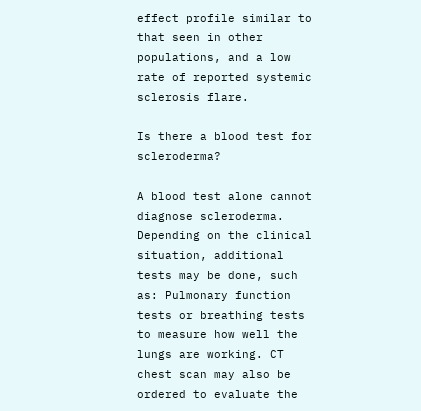effect profile similar to that seen in other populations, and a low rate of reported systemic sclerosis flare.

Is there a blood test for scleroderma?

A blood test alone cannot diagnose scleroderma. Depending on the clinical situation, additional tests may be done, such as: Pulmonary function tests or breathing tests to measure how well the lungs are working. CT chest scan may also be ordered to evaluate the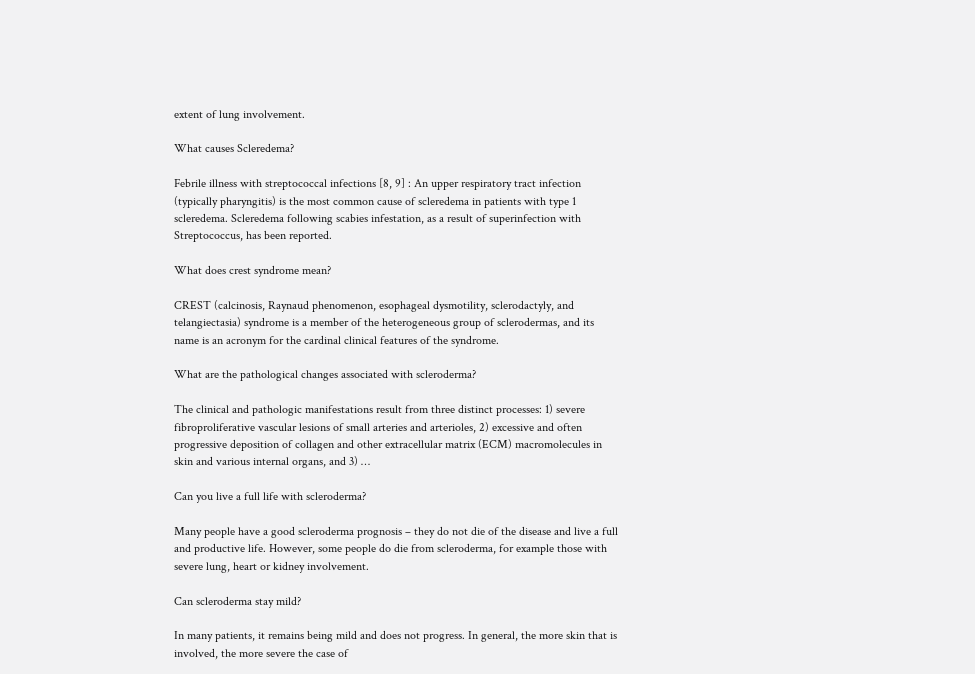extent of lung involvement.

What causes Scleredema?

Febrile illness with streptococcal infections [8, 9] : An upper respiratory tract infection (typically pharyngitis) is the most common cause of scleredema in patients with type 1 scleredema. Scleredema following scabies infestation, as a result of superinfection with Streptococcus, has been reported.

What does crest syndrome mean?

CREST (calcinosis, Raynaud phenomenon, esophageal dysmotility, sclerodactyly, and telangiectasia) syndrome is a member of the heterogeneous group of sclerodermas, and its name is an acronym for the cardinal clinical features of the syndrome.

What are the pathological changes associated with scleroderma?

The clinical and pathologic manifestations result from three distinct processes: 1) severe fibroproliferative vascular lesions of small arteries and arterioles, 2) excessive and often progressive deposition of collagen and other extracellular matrix (ECM) macromolecules in skin and various internal organs, and 3) …

Can you live a full life with scleroderma?

Many people have a good scleroderma prognosis – they do not die of the disease and live a full and productive life. However, some people do die from scleroderma, for example those with severe lung, heart or kidney involvement.

Can scleroderma stay mild?

In many patients, it remains being mild and does not progress. In general, the more skin that is involved, the more severe the case of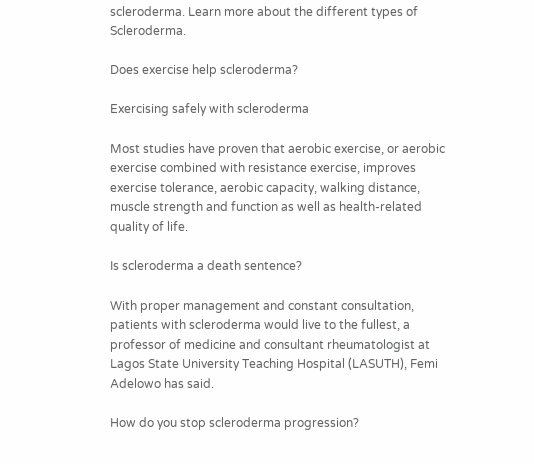scleroderma. Learn more about the different types of Scleroderma.

Does exercise help scleroderma?

Exercising safely with scleroderma

Most studies have proven that aerobic exercise, or aerobic exercise combined with resistance exercise, improves exercise tolerance, aerobic capacity, walking distance, muscle strength and function as well as health-related quality of life.

Is scleroderma a death sentence?

With proper management and constant consultation, patients with scleroderma would live to the fullest, a professor of medicine and consultant rheumatologist at Lagos State University Teaching Hospital (LASUTH), Femi Adelowo has said.

How do you stop scleroderma progression?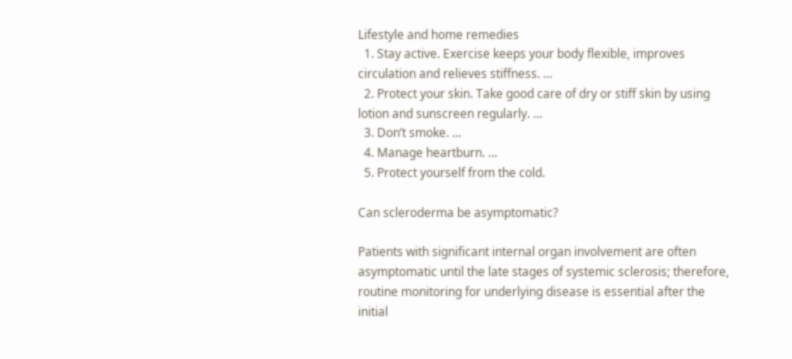Lifestyle and home remedies
  1. Stay active. Exercise keeps your body flexible, improves circulation and relieves stiffness. …
  2. Protect your skin. Take good care of dry or stiff skin by using lotion and sunscreen regularly. …
  3. Don’t smoke. …
  4. Manage heartburn. …
  5. Protect yourself from the cold.

Can scleroderma be asymptomatic?

Patients with significant internal organ involvement are often asymptomatic until the late stages of systemic sclerosis; therefore, routine monitoring for underlying disease is essential after the initial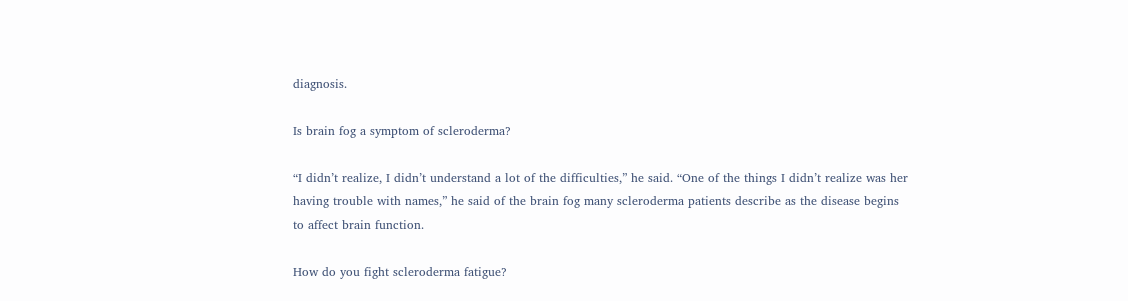diagnosis.

Is brain fog a symptom of scleroderma?

“I didn’t realize, I didn’t understand a lot of the difficulties,” he said. “One of the things I didn’t realize was her having trouble with names,” he said of the brain fog many scleroderma patients describe as the disease begins to affect brain function.

How do you fight scleroderma fatigue?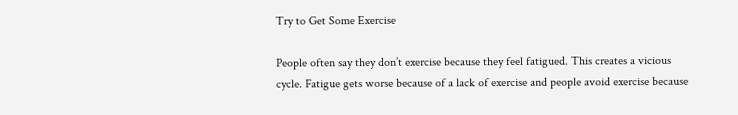Try to Get Some Exercise

People often say they don’t exercise because they feel fatigued. This creates a vicious cycle. Fatigue gets worse because of a lack of exercise and people avoid exercise because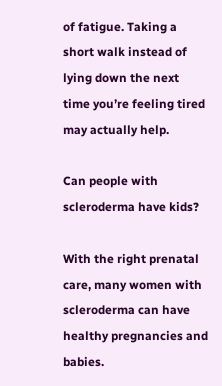of fatigue. Taking a short walk instead of lying down the next time you’re feeling tired may actually help.

Can people with scleroderma have kids?

With the right prenatal care, many women with scleroderma can have healthy pregnancies and babies.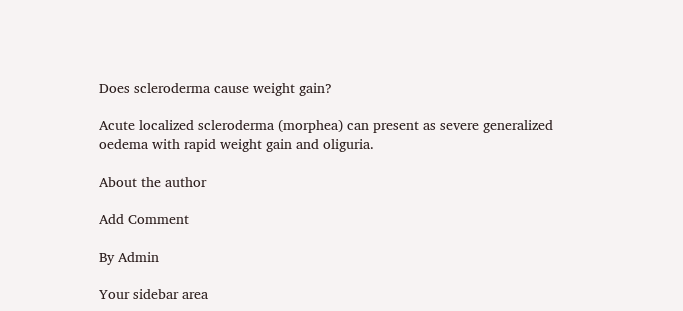Does scleroderma cause weight gain?

Acute localized scleroderma (morphea) can present as severe generalized oedema with rapid weight gain and oliguria.

About the author

Add Comment

By Admin

Your sidebar area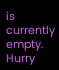is currently empty. Hurry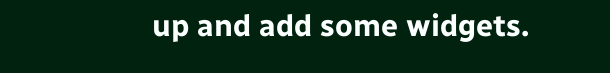up and add some widgets.